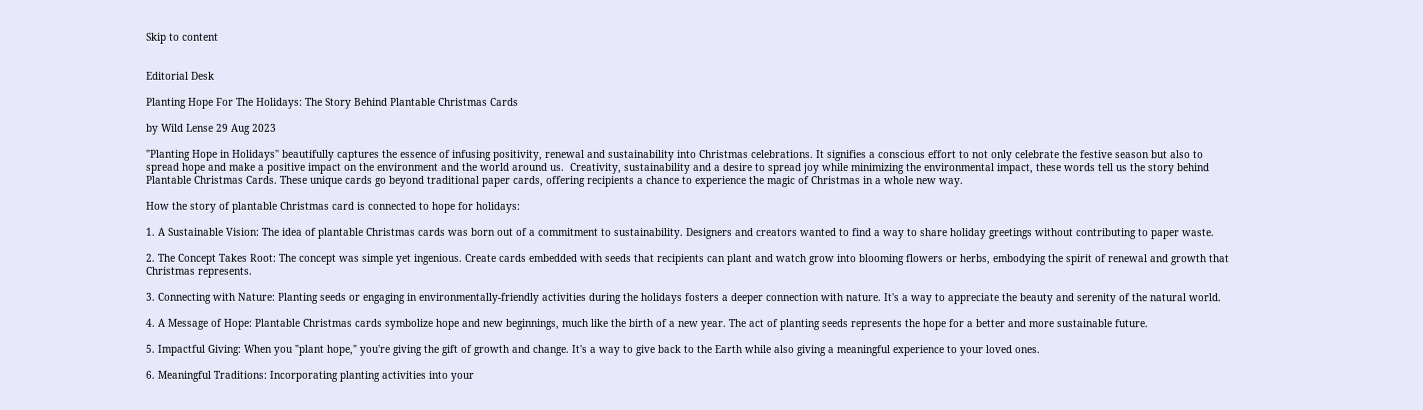Skip to content


Editorial Desk

Planting Hope For The Holidays: The Story Behind Plantable Christmas Cards

by Wild Lense 29 Aug 2023

"Planting Hope in Holidays" beautifully captures the essence of infusing positivity, renewal and sustainability into Christmas celebrations. It signifies a conscious effort to not only celebrate the festive season but also to spread hope and make a positive impact on the environment and the world around us.  Creativity, sustainability and a desire to spread joy while minimizing the environmental impact, these words tell us the story behind Plantable Christmas Cards. These unique cards go beyond traditional paper cards, offering recipients a chance to experience the magic of Christmas in a whole new way.

How the story of plantable Christmas card is connected to hope for holidays:

1. A Sustainable Vision: The idea of plantable Christmas cards was born out of a commitment to sustainability. Designers and creators wanted to find a way to share holiday greetings without contributing to paper waste.

2. The Concept Takes Root: The concept was simple yet ingenious. Create cards embedded with seeds that recipients can plant and watch grow into blooming flowers or herbs, embodying the spirit of renewal and growth that Christmas represents.

3. Connecting with Nature: Planting seeds or engaging in environmentally-friendly activities during the holidays fosters a deeper connection with nature. It's a way to appreciate the beauty and serenity of the natural world.

4. A Message of Hope: Plantable Christmas cards symbolize hope and new beginnings, much like the birth of a new year. The act of planting seeds represents the hope for a better and more sustainable future.

5. Impactful Giving: When you "plant hope," you're giving the gift of growth and change. It's a way to give back to the Earth while also giving a meaningful experience to your loved ones.

6. Meaningful Traditions: Incorporating planting activities into your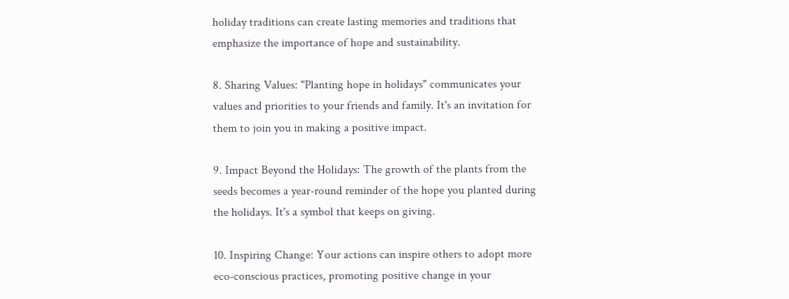holiday traditions can create lasting memories and traditions that emphasize the importance of hope and sustainability.

8. Sharing Values: "Planting hope in holidays" communicates your values and priorities to your friends and family. It's an invitation for them to join you in making a positive impact.

9. Impact Beyond the Holidays: The growth of the plants from the seeds becomes a year-round reminder of the hope you planted during the holidays. It's a symbol that keeps on giving.

10. Inspiring Change: Your actions can inspire others to adopt more eco-conscious practices, promoting positive change in your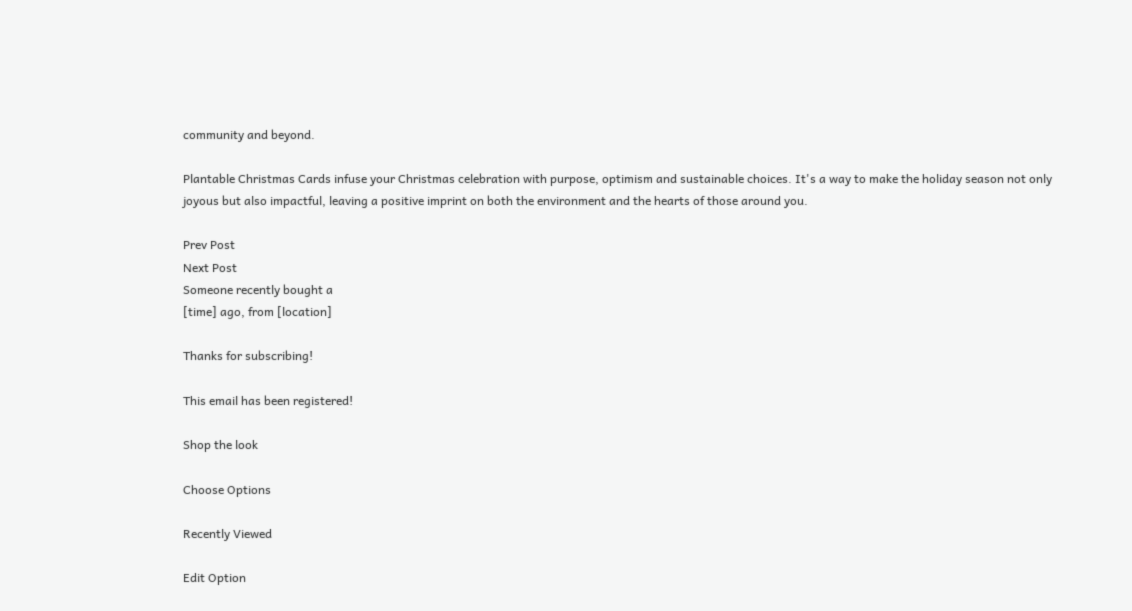community and beyond.

Plantable Christmas Cards infuse your Christmas celebration with purpose, optimism and sustainable choices. It's a way to make the holiday season not only joyous but also impactful, leaving a positive imprint on both the environment and the hearts of those around you.

Prev Post
Next Post
Someone recently bought a
[time] ago, from [location]

Thanks for subscribing!

This email has been registered!

Shop the look

Choose Options

Recently Viewed

Edit Option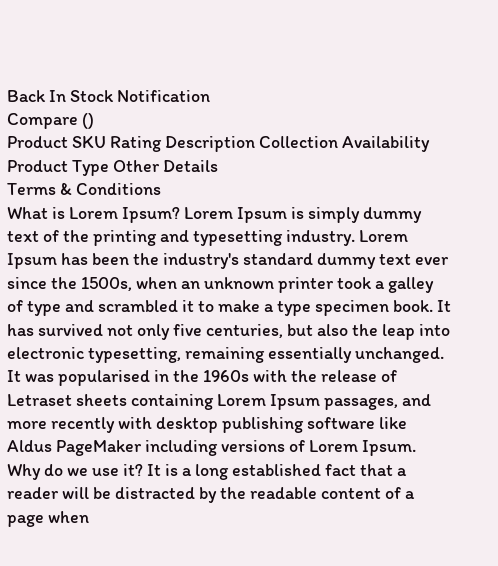Back In Stock Notification
Compare ()
Product SKU Rating Description Collection Availability Product Type Other Details
Terms & Conditions
What is Lorem Ipsum? Lorem Ipsum is simply dummy text of the printing and typesetting industry. Lorem Ipsum has been the industry's standard dummy text ever since the 1500s, when an unknown printer took a galley of type and scrambled it to make a type specimen book. It has survived not only five centuries, but also the leap into electronic typesetting, remaining essentially unchanged. It was popularised in the 1960s with the release of Letraset sheets containing Lorem Ipsum passages, and more recently with desktop publishing software like Aldus PageMaker including versions of Lorem Ipsum. Why do we use it? It is a long established fact that a reader will be distracted by the readable content of a page when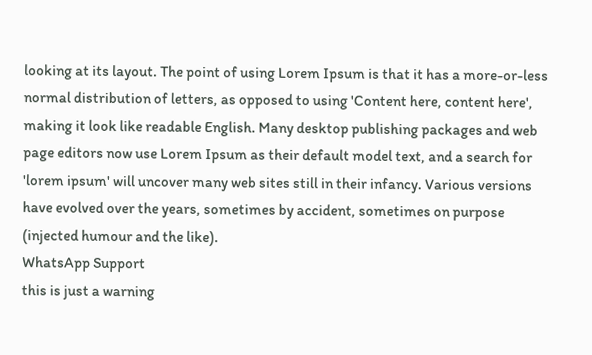looking at its layout. The point of using Lorem Ipsum is that it has a more-or-less normal distribution of letters, as opposed to using 'Content here, content here', making it look like readable English. Many desktop publishing packages and web page editors now use Lorem Ipsum as their default model text, and a search for 'lorem ipsum' will uncover many web sites still in their infancy. Various versions have evolved over the years, sometimes by accident, sometimes on purpose (injected humour and the like).
WhatsApp Support
this is just a warning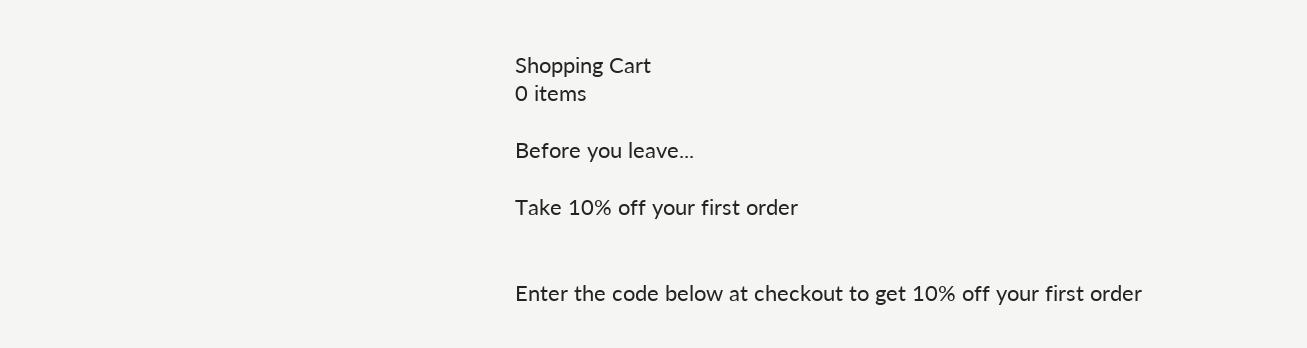Shopping Cart
0 items

Before you leave...

Take 10% off your first order


Enter the code below at checkout to get 10% off your first order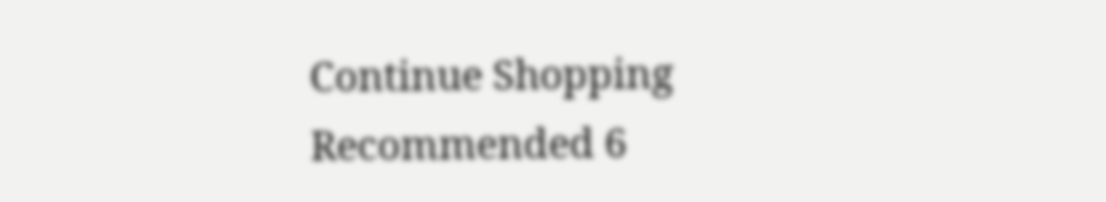Continue Shopping
Recommended 6